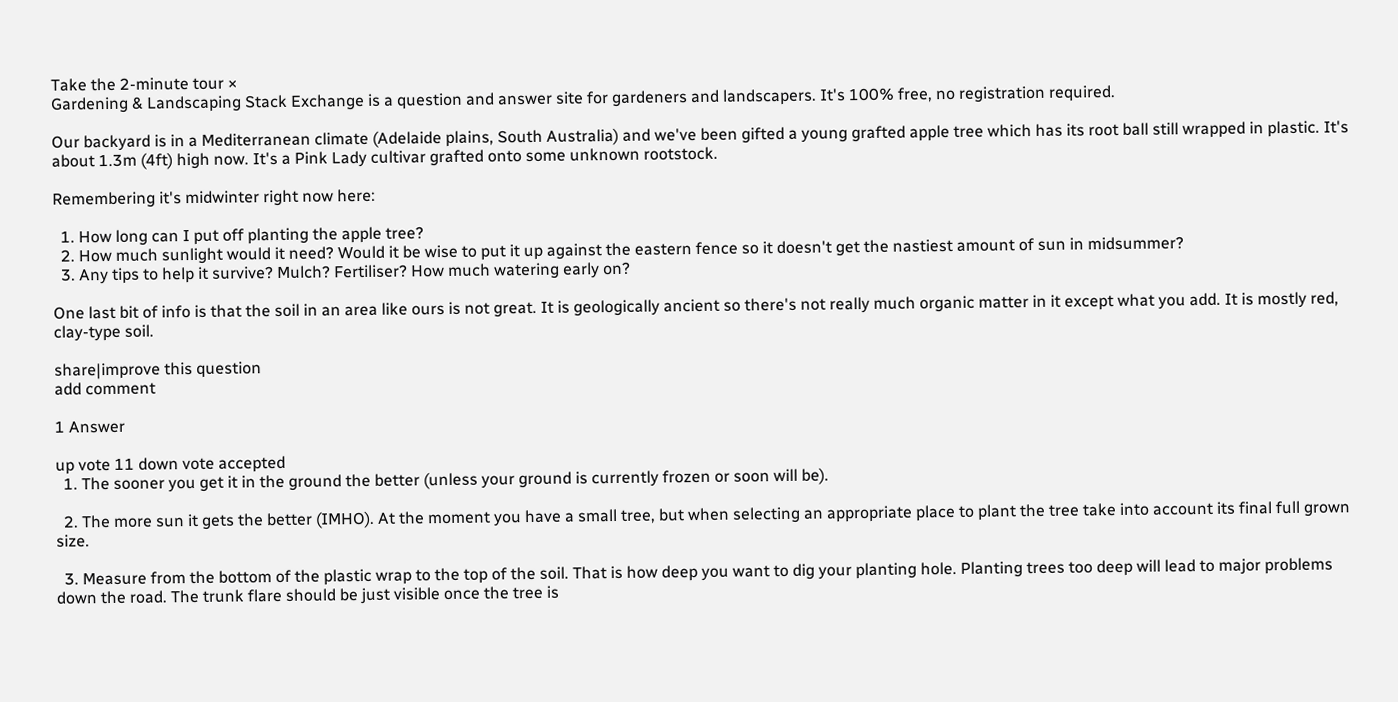Take the 2-minute tour ×
Gardening & Landscaping Stack Exchange is a question and answer site for gardeners and landscapers. It's 100% free, no registration required.

Our backyard is in a Mediterranean climate (Adelaide plains, South Australia) and we've been gifted a young grafted apple tree which has its root ball still wrapped in plastic. It's about 1.3m (4ft) high now. It's a Pink Lady cultivar grafted onto some unknown rootstock.

Remembering it's midwinter right now here:

  1. How long can I put off planting the apple tree?
  2. How much sunlight would it need? Would it be wise to put it up against the eastern fence so it doesn't get the nastiest amount of sun in midsummer?
  3. Any tips to help it survive? Mulch? Fertiliser? How much watering early on?

One last bit of info is that the soil in an area like ours is not great. It is geologically ancient so there's not really much organic matter in it except what you add. It is mostly red, clay-type soil.

share|improve this question
add comment

1 Answer

up vote 11 down vote accepted
  1. The sooner you get it in the ground the better (unless your ground is currently frozen or soon will be).

  2. The more sun it gets the better (IMHO). At the moment you have a small tree, but when selecting an appropriate place to plant the tree take into account its final full grown size.

  3. Measure from the bottom of the plastic wrap to the top of the soil. That is how deep you want to dig your planting hole. Planting trees too deep will lead to major problems down the road. The trunk flare should be just visible once the tree is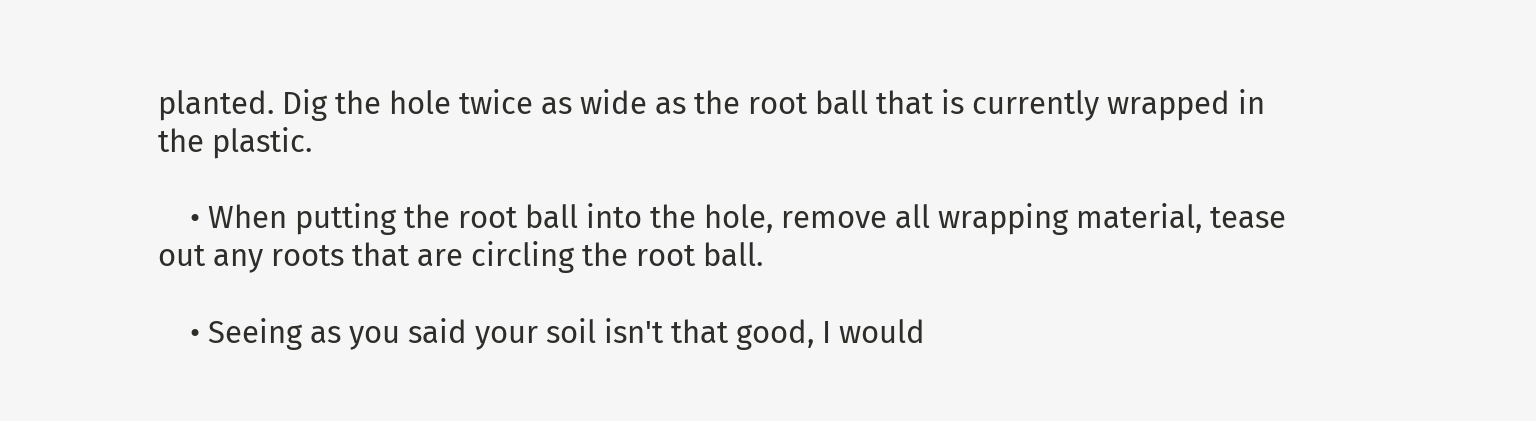planted. Dig the hole twice as wide as the root ball that is currently wrapped in the plastic.

    • When putting the root ball into the hole, remove all wrapping material, tease out any roots that are circling the root ball.

    • Seeing as you said your soil isn't that good, I would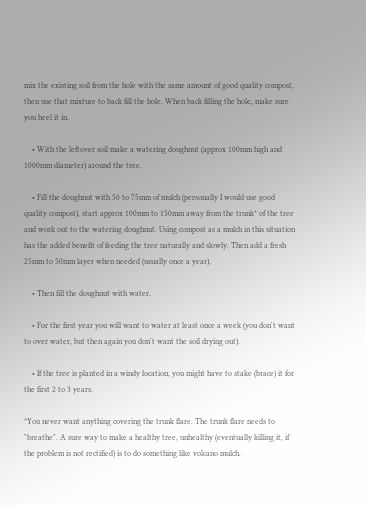mix the existing soil from the hole with the same amount of good quality compost, then use that mixture to back fill the hole. When back filling the hole, make sure you heel it in.

    • With the leftover soil make a watering doughnut (approx 100mm high and 1000mm diameter) around the tree.

    • Fill the doughnut with 50 to 75mm of mulch (personally I would use good quality compost), start approx 100mm to 150mm away from the trunk* of the tree and work out to the watering doughnut. Using compost as a mulch in this situation has the added benefit of feeding the tree naturally and slowly. Then add a fresh 25mm to 50mm layer when needed (usually once a year).

    • Then fill the doughnut with water.

    • For the first year you will want to water at least once a week (you don't want to over water, but then again you don't want the soil drying out).

    • If the tree is planted in a windy location, you might have to stake (brace) it for the first 2 to 3 years.

*You never want anything covering the trunk flare. The trunk flare needs to "breathe". A sure way to make a healthy tree, unhealthy (eventually killing it, if the problem is not rectified) is to do something like volcano mulch.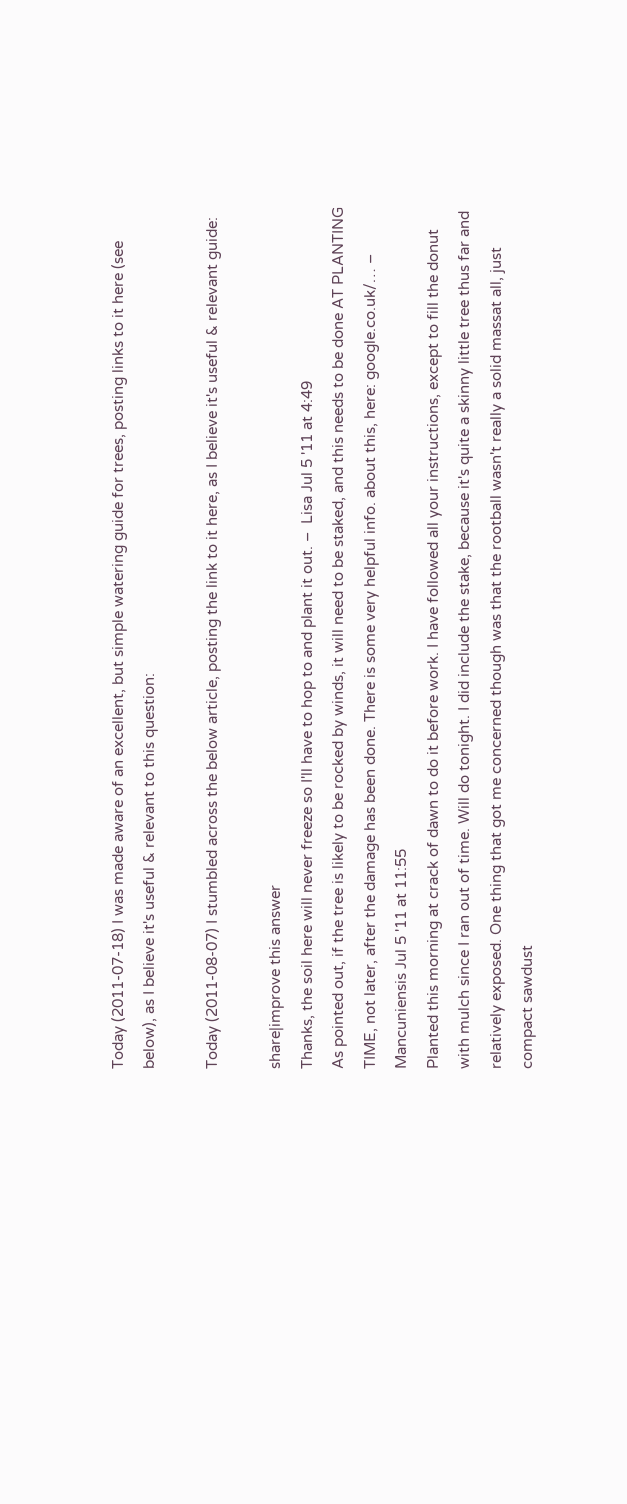Today (2011-07-18) I was made aware of an excellent, but simple watering guide for trees, posting links to it here (see below), as I believe it's useful & relevant to this question:

Today (2011-08-07) I stumbled across the below article, posting the link to it here, as I believe it's useful & relevant guide:

share|improve this answer
Thanks, the soil here will never freeze so I'll have to hop to and plant it out. –  Lisa Jul 5 '11 at 4:49
As pointed out, if the tree is likely to be rocked by winds, it will need to be staked, and this needs to be done AT PLANTING TIME, not later, after the damage has been done. There is some very helpful info. about this, here: google.co.uk/… –  Mancuniensis Jul 5 '11 at 11:55
Planted this morning at crack of dawn to do it before work. I have followed all your instructions, except to fill the donut with mulch since I ran out of time. Will do tonight. I did include the stake, because it's quite a skinny little tree thus far and relatively exposed. One thing that got me concerned though was that the rootball wasn't really a solid massat all, just compact sawdust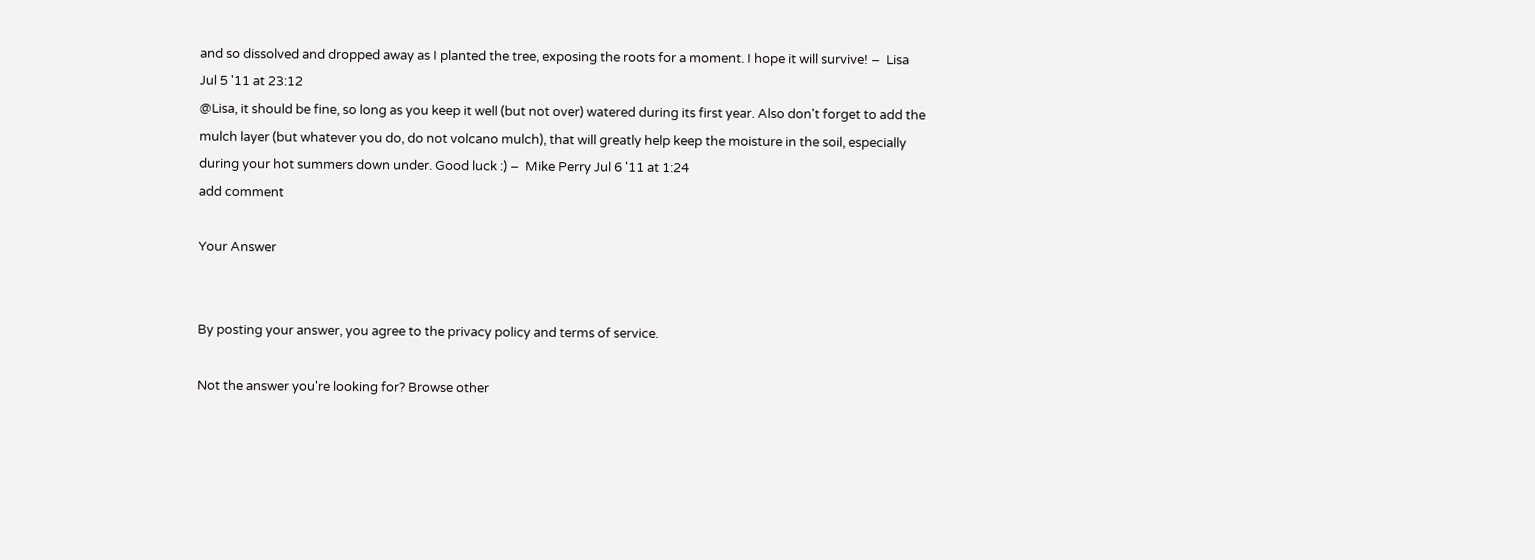and so dissolved and dropped away as I planted the tree, exposing the roots for a moment. I hope it will survive! –  Lisa Jul 5 '11 at 23:12
@Lisa, it should be fine, so long as you keep it well (but not over) watered during its first year. Also don't forget to add the mulch layer (but whatever you do, do not volcano mulch), that will greatly help keep the moisture in the soil, especially during your hot summers down under. Good luck :) –  Mike Perry Jul 6 '11 at 1:24
add comment

Your Answer


By posting your answer, you agree to the privacy policy and terms of service.

Not the answer you're looking for? Browse other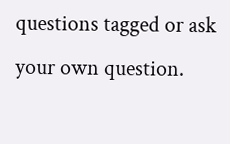questions tagged or ask your own question.